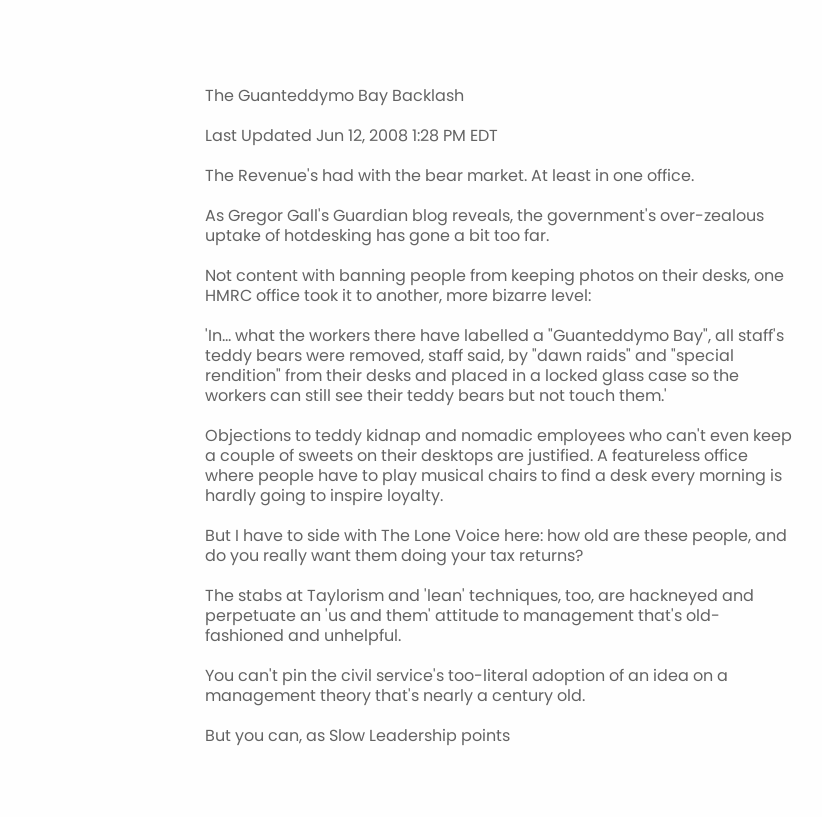The Guanteddymo Bay Backlash

Last Updated Jun 12, 2008 1:28 PM EDT

The Revenue's had with the bear market. At least in one office.

As Gregor Gall's Guardian blog reveals, the government's over-zealous uptake of hotdesking has gone a bit too far.

Not content with banning people from keeping photos on their desks, one HMRC office took it to another, more bizarre level:

'In... what the workers there have labelled a "Guanteddymo Bay", all staff's teddy bears were removed, staff said, by "dawn raids" and "special rendition" from their desks and placed in a locked glass case so the workers can still see their teddy bears but not touch them.'

Objections to teddy kidnap and nomadic employees who can't even keep a couple of sweets on their desktops are justified. A featureless office where people have to play musical chairs to find a desk every morning is hardly going to inspire loyalty.

But I have to side with The Lone Voice here: how old are these people, and do you really want them doing your tax returns?

The stabs at Taylorism and 'lean' techniques, too, are hackneyed and perpetuate an 'us and them' attitude to management that's old-fashioned and unhelpful.

You can't pin the civil service's too-literal adoption of an idea on a management theory that's nearly a century old.

But you can, as Slow Leadership points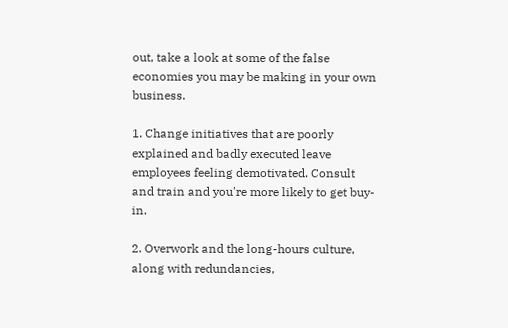out, take a look at some of the false economies you may be making in your own business.

1. Change initiatives that are poorly explained and badly executed leave employees feeling demotivated. Consult and train and you're more likely to get buy-in.

2. Overwork and the long-hours culture, along with redundancies,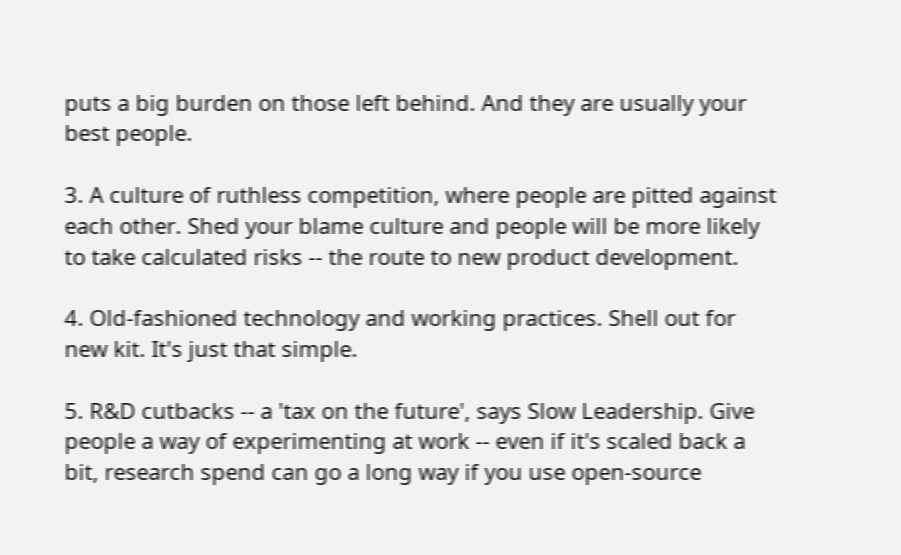puts a big burden on those left behind. And they are usually your best people.

3. A culture of ruthless competition, where people are pitted against each other. Shed your blame culture and people will be more likely to take calculated risks -- the route to new product development.

4. Old-fashioned technology and working practices. Shell out for new kit. It's just that simple.

5. R&D cutbacks -- a 'tax on the future', says Slow Leadership. Give people a way of experimenting at work -- even if it's scaled back a bit, research spend can go a long way if you use open-source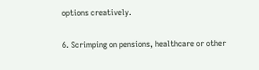options creatively.

6. Scrimping on pensions, healthcare or other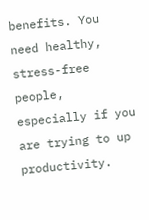benefits. You need healthy, stress-free people, especially if you are trying to up productivity.